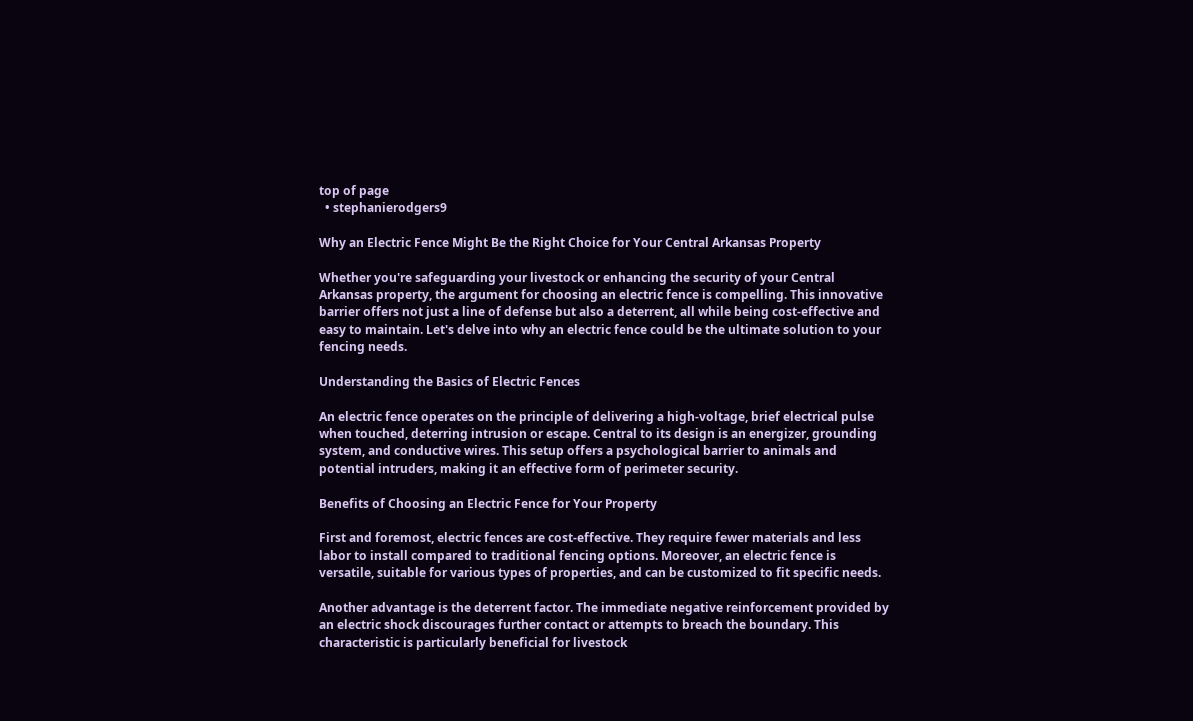top of page
  • stephanierodgers9

Why an Electric Fence Might Be the Right Choice for Your Central Arkansas Property

Whether you're safeguarding your livestock or enhancing the security of your Central Arkansas property, the argument for choosing an electric fence is compelling. This innovative barrier offers not just a line of defense but also a deterrent, all while being cost-effective and easy to maintain. Let's delve into why an electric fence could be the ultimate solution to your fencing needs.

Understanding the Basics of Electric Fences

An electric fence operates on the principle of delivering a high-voltage, brief electrical pulse when touched, deterring intrusion or escape. Central to its design is an energizer, grounding system, and conductive wires. This setup offers a psychological barrier to animals and potential intruders, making it an effective form of perimeter security.

Benefits of Choosing an Electric Fence for Your Property

First and foremost, electric fences are cost-effective. They require fewer materials and less labor to install compared to traditional fencing options. Moreover, an electric fence is versatile, suitable for various types of properties, and can be customized to fit specific needs.

Another advantage is the deterrent factor. The immediate negative reinforcement provided by an electric shock discourages further contact or attempts to breach the boundary. This characteristic is particularly beneficial for livestock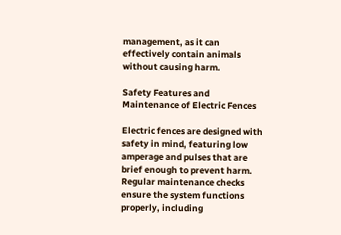management, as it can effectively contain animals without causing harm.

Safety Features and Maintenance of Electric Fences

Electric fences are designed with safety in mind, featuring low amperage and pulses that are brief enough to prevent harm. Regular maintenance checks ensure the system functions properly, including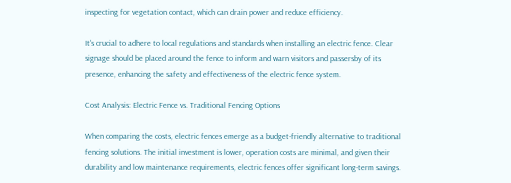inspecting for vegetation contact, which can drain power and reduce efficiency.

It's crucial to adhere to local regulations and standards when installing an electric fence. Clear signage should be placed around the fence to inform and warn visitors and passersby of its presence, enhancing the safety and effectiveness of the electric fence system.

Cost Analysis: Electric Fence vs. Traditional Fencing Options

When comparing the costs, electric fences emerge as a budget-friendly alternative to traditional fencing solutions. The initial investment is lower, operation costs are minimal, and given their durability and low maintenance requirements, electric fences offer significant long-term savings.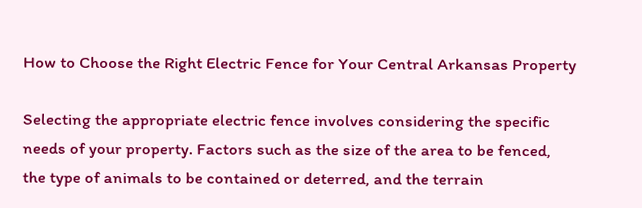How to Choose the Right Electric Fence for Your Central Arkansas Property

Selecting the appropriate electric fence involves considering the specific needs of your property. Factors such as the size of the area to be fenced, the type of animals to be contained or deterred, and the terrain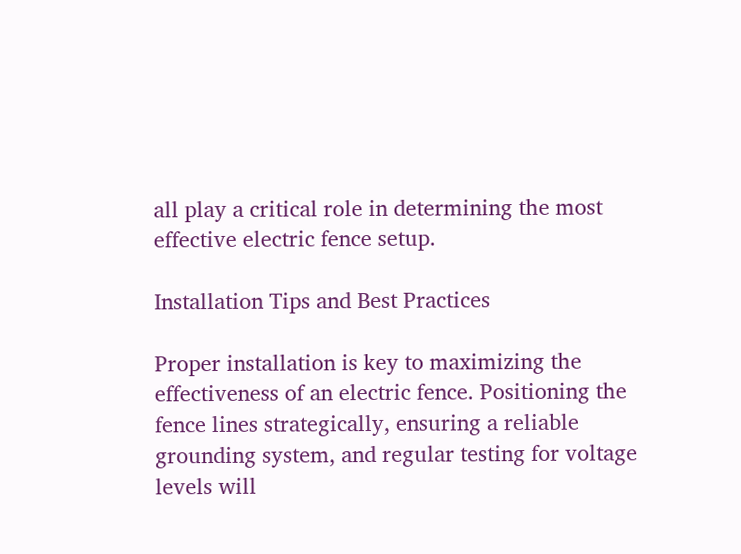all play a critical role in determining the most effective electric fence setup.

Installation Tips and Best Practices

Proper installation is key to maximizing the effectiveness of an electric fence. Positioning the fence lines strategically, ensuring a reliable grounding system, and regular testing for voltage levels will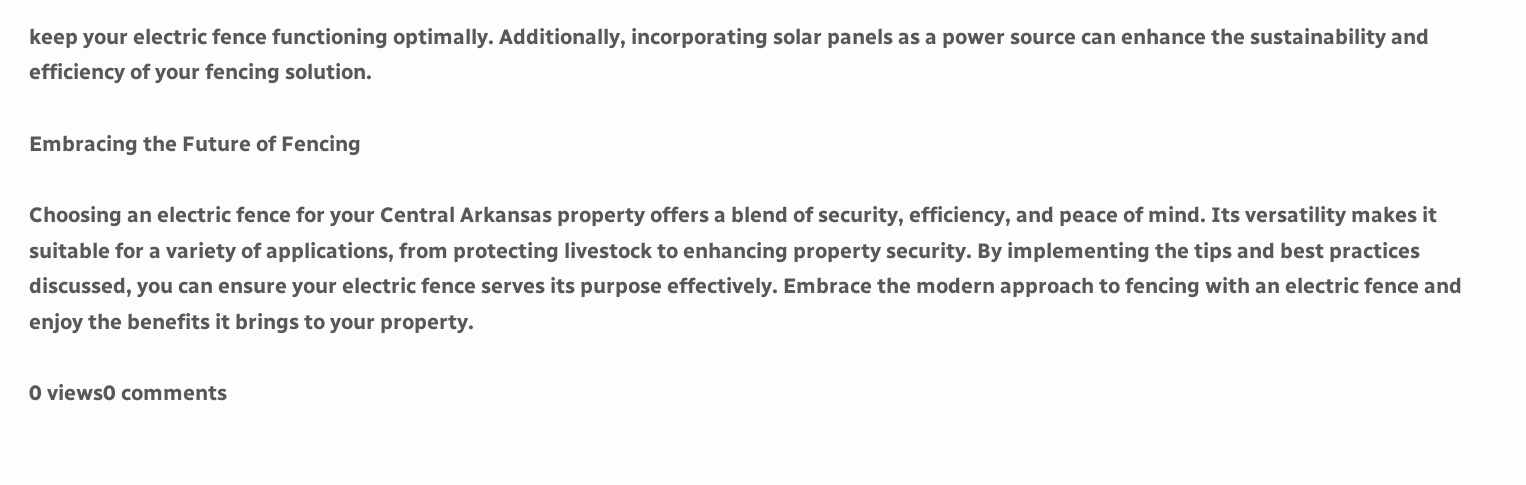keep your electric fence functioning optimally. Additionally, incorporating solar panels as a power source can enhance the sustainability and efficiency of your fencing solution.

Embracing the Future of Fencing

Choosing an electric fence for your Central Arkansas property offers a blend of security, efficiency, and peace of mind. Its versatility makes it suitable for a variety of applications, from protecting livestock to enhancing property security. By implementing the tips and best practices discussed, you can ensure your electric fence serves its purpose effectively. Embrace the modern approach to fencing with an electric fence and enjoy the benefits it brings to your property.

0 views0 comments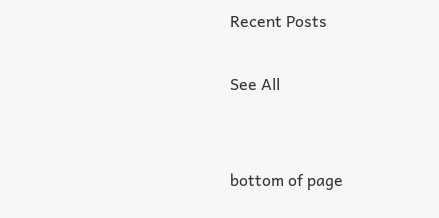Recent Posts

See All


bottom of page